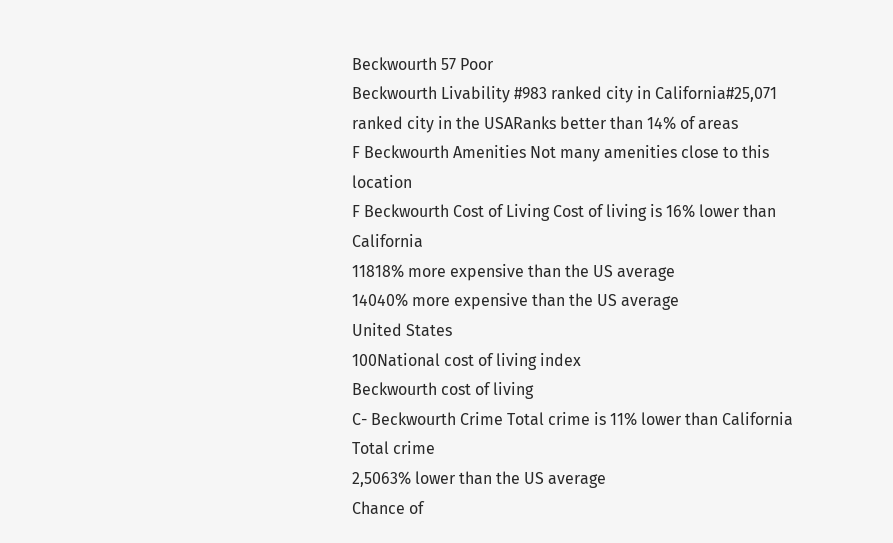Beckwourth 57 Poor
Beckwourth Livability #983 ranked city in California#25,071 ranked city in the USARanks better than 14% of areas
F Beckwourth Amenities Not many amenities close to this location
F Beckwourth Cost of Living Cost of living is 16% lower than California
11818% more expensive than the US average
14040% more expensive than the US average
United States
100National cost of living index
Beckwourth cost of living
C- Beckwourth Crime Total crime is 11% lower than California
Total crime
2,5063% lower than the US average
Chance of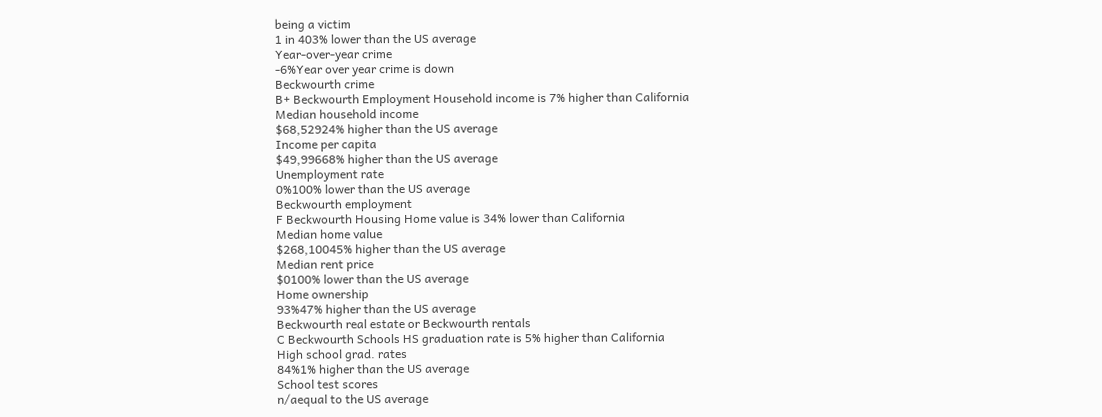being a victim
1 in 403% lower than the US average
Year-over-year crime
-6%Year over year crime is down
Beckwourth crime
B+ Beckwourth Employment Household income is 7% higher than California
Median household income
$68,52924% higher than the US average
Income per capita
$49,99668% higher than the US average
Unemployment rate
0%100% lower than the US average
Beckwourth employment
F Beckwourth Housing Home value is 34% lower than California
Median home value
$268,10045% higher than the US average
Median rent price
$0100% lower than the US average
Home ownership
93%47% higher than the US average
Beckwourth real estate or Beckwourth rentals
C Beckwourth Schools HS graduation rate is 5% higher than California
High school grad. rates
84%1% higher than the US average
School test scores
n/aequal to the US average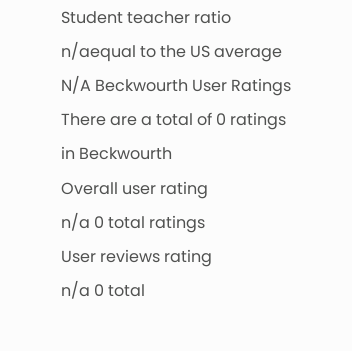Student teacher ratio
n/aequal to the US average
N/A Beckwourth User Ratings There are a total of 0 ratings in Beckwourth
Overall user rating
n/a 0 total ratings
User reviews rating
n/a 0 total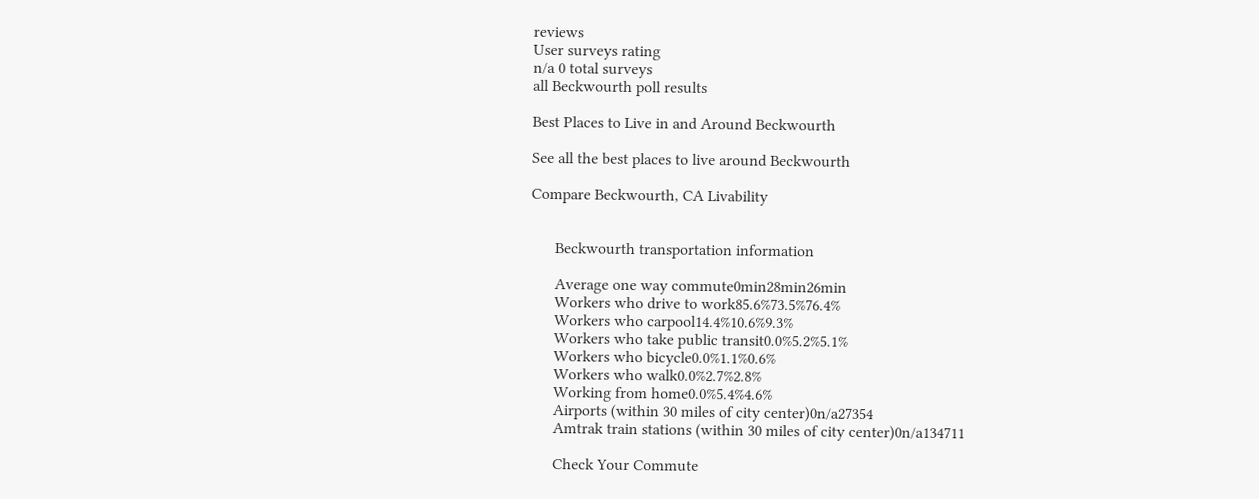reviews
User surveys rating
n/a 0 total surveys
all Beckwourth poll results

Best Places to Live in and Around Beckwourth

See all the best places to live around Beckwourth

Compare Beckwourth, CA Livability


      Beckwourth transportation information

      Average one way commute0min28min26min
      Workers who drive to work85.6%73.5%76.4%
      Workers who carpool14.4%10.6%9.3%
      Workers who take public transit0.0%5.2%5.1%
      Workers who bicycle0.0%1.1%0.6%
      Workers who walk0.0%2.7%2.8%
      Working from home0.0%5.4%4.6%
      Airports (within 30 miles of city center)0n/a27354
      Amtrak train stations (within 30 miles of city center)0n/a134711

      Check Your Commute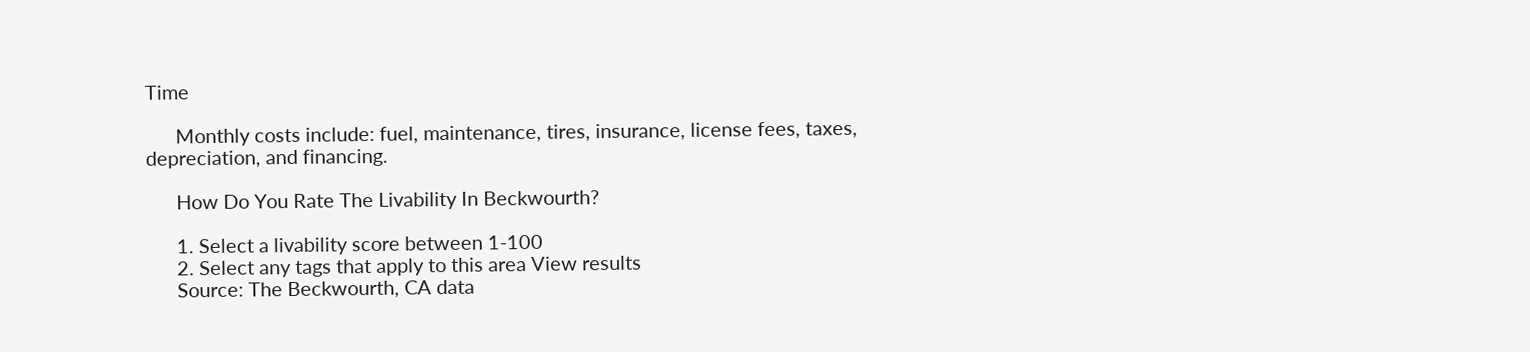Time

      Monthly costs include: fuel, maintenance, tires, insurance, license fees, taxes, depreciation, and financing.

      How Do You Rate The Livability In Beckwourth?

      1. Select a livability score between 1-100
      2. Select any tags that apply to this area View results
      Source: The Beckwourth, CA data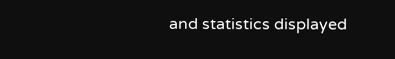and statistics displayed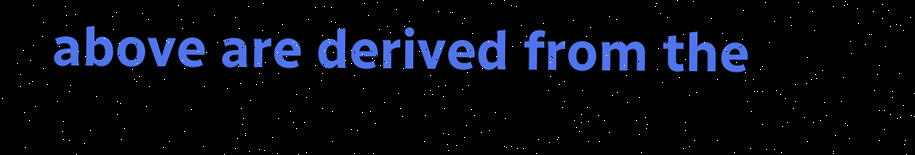above are derived from the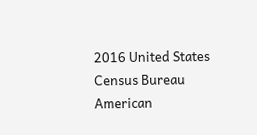2016 United States Census Bureau American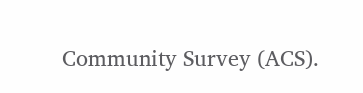Community Survey (ACS).